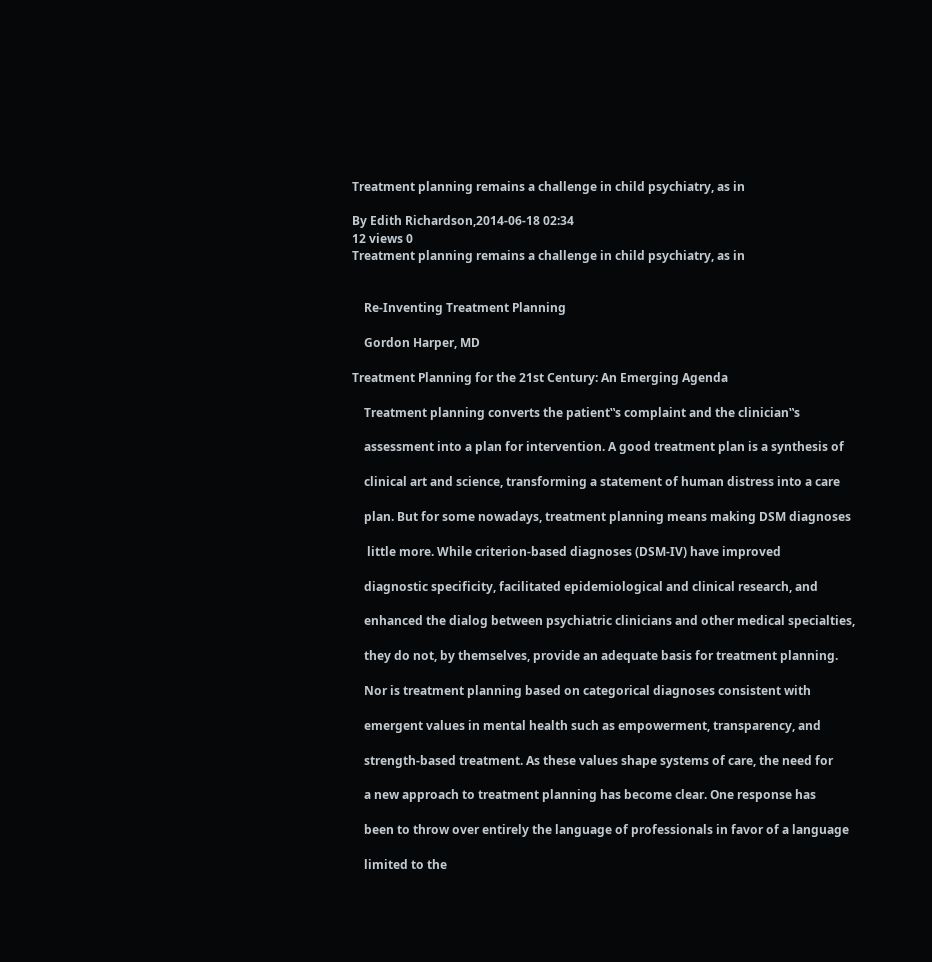Treatment planning remains a challenge in child psychiatry, as in

By Edith Richardson,2014-06-18 02:34
12 views 0
Treatment planning remains a challenge in child psychiatry, as in


    Re-Inventing Treatment Planning

    Gordon Harper, MD

Treatment Planning for the 21st Century: An Emerging Agenda

    Treatment planning converts the patient‟s complaint and the clinician‟s

    assessment into a plan for intervention. A good treatment plan is a synthesis of

    clinical art and science, transforming a statement of human distress into a care

    plan. But for some nowadays, treatment planning means making DSM diagnoses

     little more. While criterion-based diagnoses (DSM-IV) have improved

    diagnostic specificity, facilitated epidemiological and clinical research, and

    enhanced the dialog between psychiatric clinicians and other medical specialties,

    they do not, by themselves, provide an adequate basis for treatment planning.

    Nor is treatment planning based on categorical diagnoses consistent with

    emergent values in mental health such as empowerment, transparency, and

    strength-based treatment. As these values shape systems of care, the need for

    a new approach to treatment planning has become clear. One response has

    been to throw over entirely the language of professionals in favor of a language

    limited to the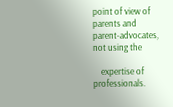point of view of parents and parent-advocates, not using the

    expertise of professionals.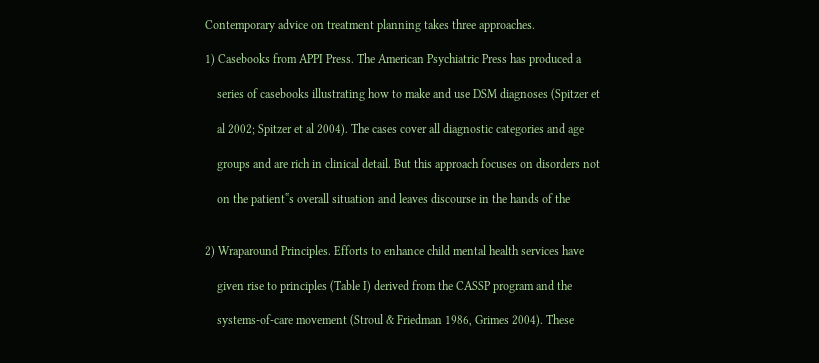Contemporary advice on treatment planning takes three approaches.

1) Casebooks from APPI Press. The American Psychiatric Press has produced a

    series of casebooks illustrating how to make and use DSM diagnoses (Spitzer et

    al 2002; Spitzer et al 2004). The cases cover all diagnostic categories and age

    groups and are rich in clinical detail. But this approach focuses on disorders not

    on the patient‟s overall situation and leaves discourse in the hands of the


2) Wraparound Principles. Efforts to enhance child mental health services have

    given rise to principles (Table I) derived from the CASSP program and the

    systems-of-care movement (Stroul & Friedman 1986, Grimes 2004). These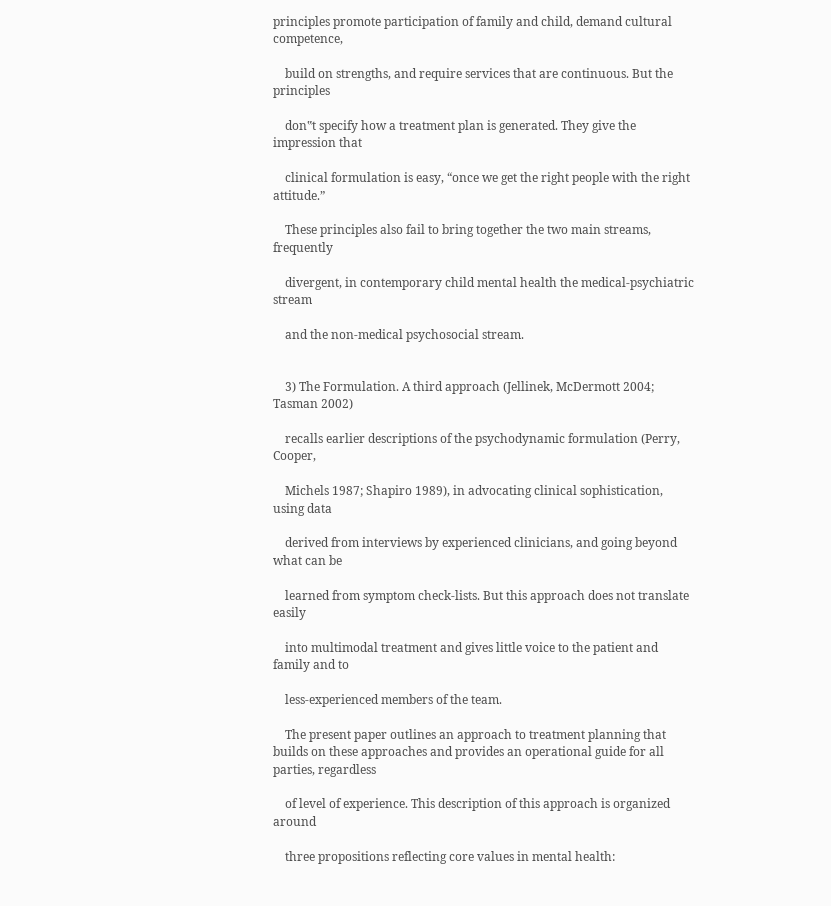principles promote participation of family and child, demand cultural competence,

    build on strengths, and require services that are continuous. But the principles

    don‟t specify how a treatment plan is generated. They give the impression that

    clinical formulation is easy, “once we get the right people with the right attitude.”

    These principles also fail to bring together the two main streams, frequently

    divergent, in contemporary child mental health the medical-psychiatric stream

    and the non-medical psychosocial stream.


    3) The Formulation. A third approach (Jellinek, McDermott 2004; Tasman 2002)

    recalls earlier descriptions of the psychodynamic formulation (Perry, Cooper,

    Michels 1987; Shapiro 1989), in advocating clinical sophistication, using data

    derived from interviews by experienced clinicians, and going beyond what can be

    learned from symptom check-lists. But this approach does not translate easily

    into multimodal treatment and gives little voice to the patient and family and to

    less-experienced members of the team.

    The present paper outlines an approach to treatment planning that builds on these approaches and provides an operational guide for all parties, regardless

    of level of experience. This description of this approach is organized around

    three propositions reflecting core values in mental health: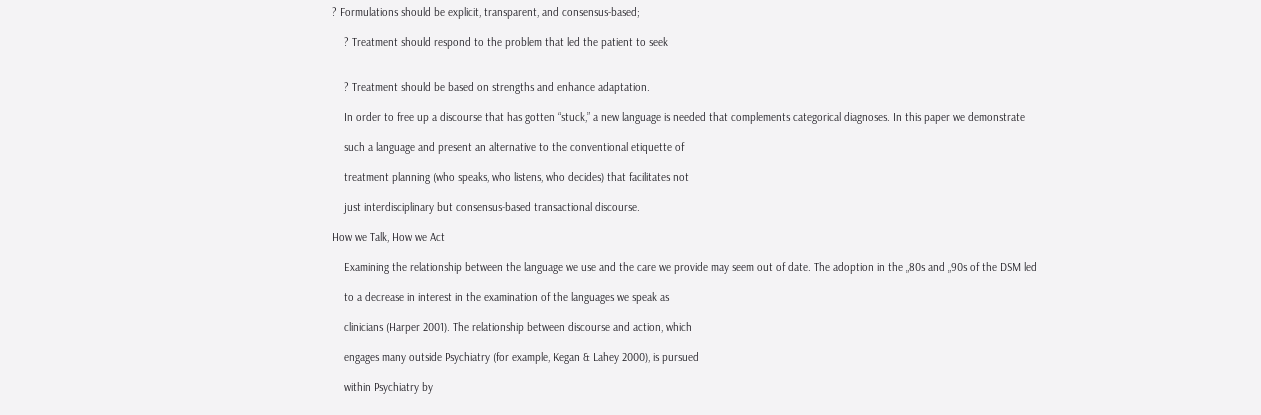? Formulations should be explicit, transparent, and consensus-based;

    ? Treatment should respond to the problem that led the patient to seek


    ? Treatment should be based on strengths and enhance adaptation.

    In order to free up a discourse that has gotten “stuck,” a new language is needed that complements categorical diagnoses. In this paper we demonstrate

    such a language and present an alternative to the conventional etiquette of

    treatment planning (who speaks, who listens, who decides) that facilitates not

    just interdisciplinary but consensus-based transactional discourse.

How we Talk, How we Act

    Examining the relationship between the language we use and the care we provide may seem out of date. The adoption in the „80s and „90s of the DSM led

    to a decrease in interest in the examination of the languages we speak as

    clinicians (Harper 2001). The relationship between discourse and action, which

    engages many outside Psychiatry (for example, Kegan & Lahey 2000), is pursued

    within Psychiatry by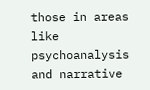those in areas like psychoanalysis and narrative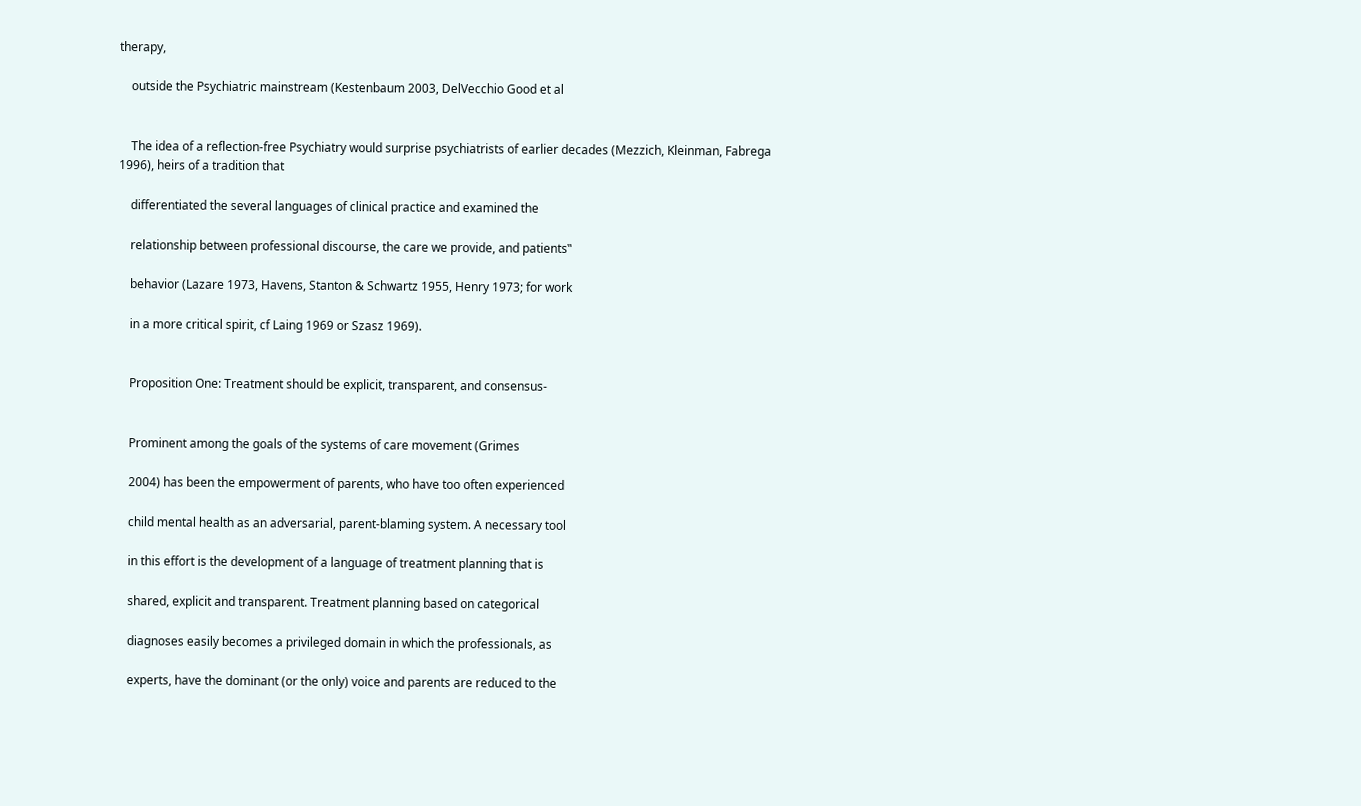therapy,

    outside the Psychiatric mainstream (Kestenbaum 2003, DelVecchio Good et al


    The idea of a reflection-free Psychiatry would surprise psychiatrists of earlier decades (Mezzich, Kleinman, Fabrega 1996), heirs of a tradition that

    differentiated the several languages of clinical practice and examined the

    relationship between professional discourse, the care we provide, and patients‟

    behavior (Lazare 1973, Havens, Stanton & Schwartz 1955, Henry 1973; for work

    in a more critical spirit, cf Laing 1969 or Szasz 1969).


    Proposition One: Treatment should be explicit, transparent, and consensus-


    Prominent among the goals of the systems of care movement (Grimes

    2004) has been the empowerment of parents, who have too often experienced

    child mental health as an adversarial, parent-blaming system. A necessary tool

    in this effort is the development of a language of treatment planning that is

    shared, explicit and transparent. Treatment planning based on categorical

    diagnoses easily becomes a privileged domain in which the professionals, as

    experts, have the dominant (or the only) voice and parents are reduced to the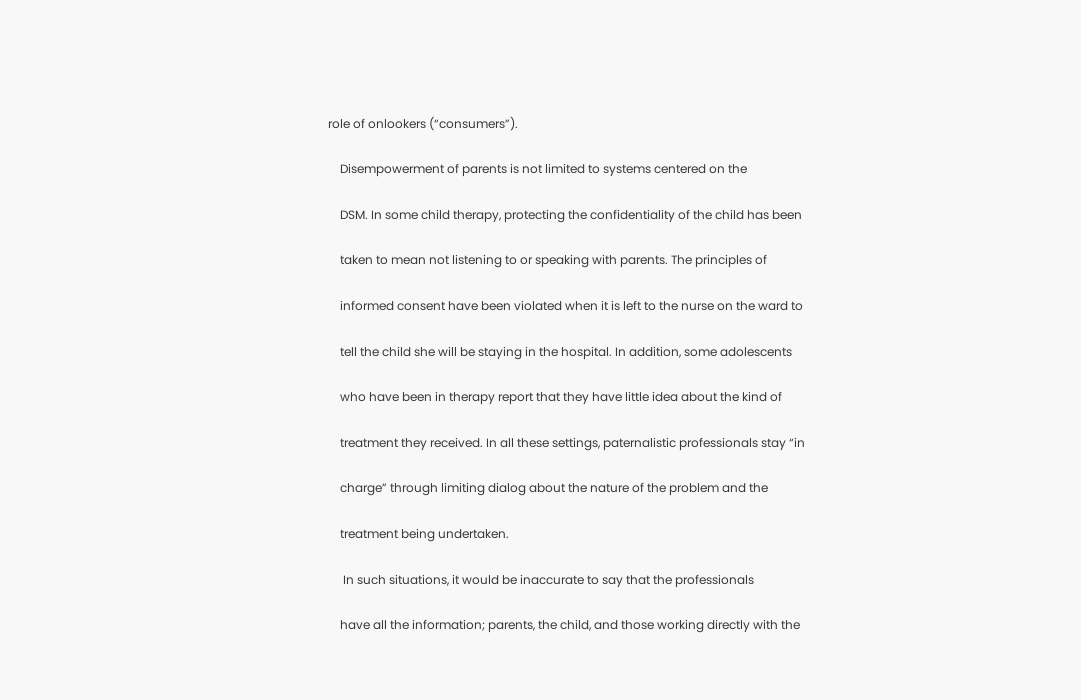role of onlookers (“consumers”).

    Disempowerment of parents is not limited to systems centered on the

    DSM. In some child therapy, protecting the confidentiality of the child has been

    taken to mean not listening to or speaking with parents. The principles of

    informed consent have been violated when it is left to the nurse on the ward to

    tell the child she will be staying in the hospital. In addition, some adolescents

    who have been in therapy report that they have little idea about the kind of

    treatment they received. In all these settings, paternalistic professionals stay “in

    charge” through limiting dialog about the nature of the problem and the

    treatment being undertaken.

     In such situations, it would be inaccurate to say that the professionals

    have all the information; parents, the child, and those working directly with the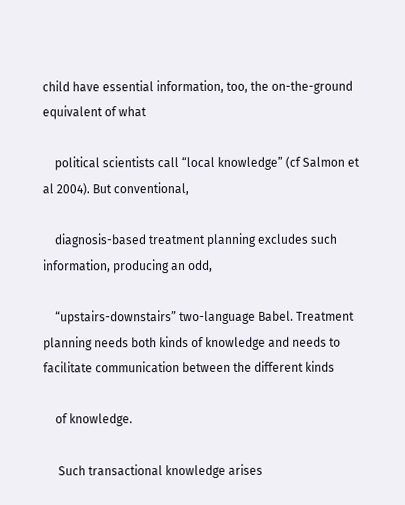child have essential information, too, the on-the-ground equivalent of what

    political scientists call “local knowledge” (cf Salmon et al 2004). But conventional,

    diagnosis-based treatment planning excludes such information, producing an odd,

    “upstairs-downstairs” two-language Babel. Treatment planning needs both kinds of knowledge and needs to facilitate communication between the different kinds

    of knowledge.

     Such transactional knowledge arises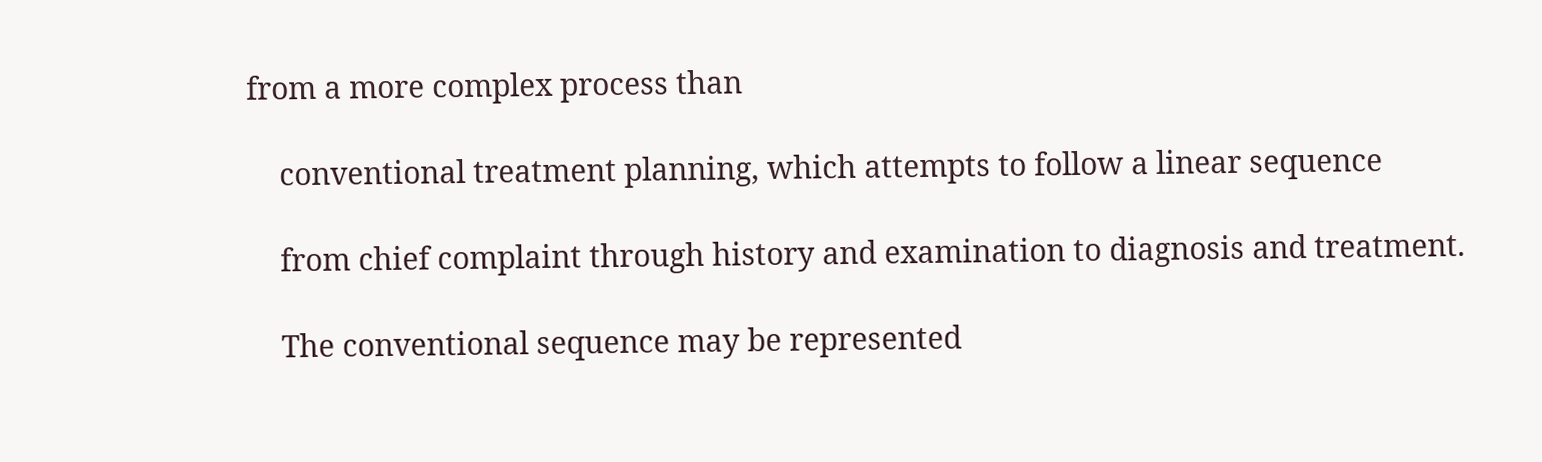from a more complex process than

    conventional treatment planning, which attempts to follow a linear sequence

    from chief complaint through history and examination to diagnosis and treatment.

    The conventional sequence may be represented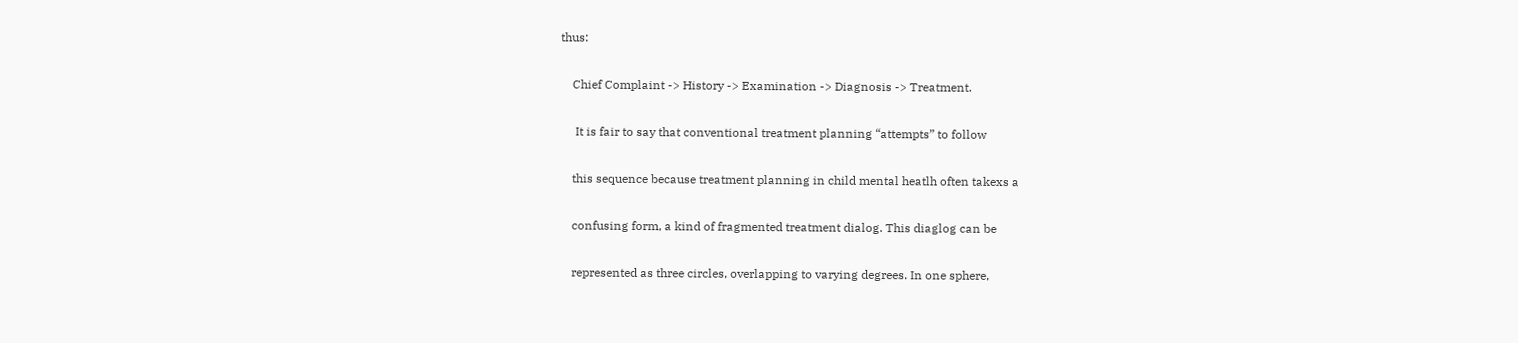thus:

    Chief Complaint -> History -> Examination -> Diagnosis -> Treatment.

     It is fair to say that conventional treatment planning “attempts” to follow

    this sequence because treatment planning in child mental heatlh often takexs a

    confusing form, a kind of fragmented treatment dialog. This diaglog can be

    represented as three circles, overlapping to varying degrees. In one sphere,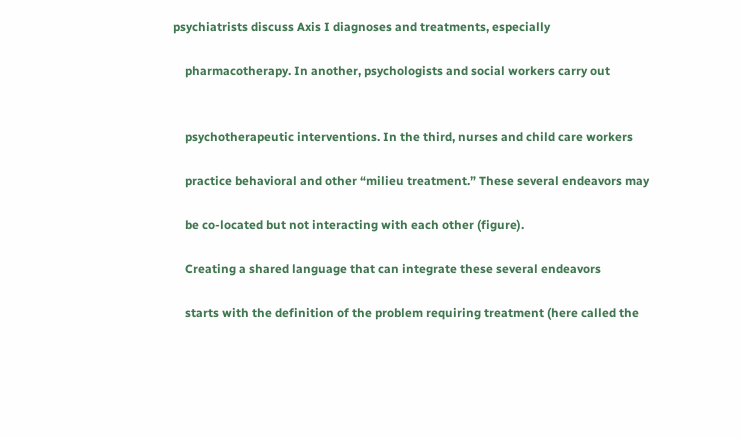psychiatrists discuss Axis I diagnoses and treatments, especially

    pharmacotherapy. In another, psychologists and social workers carry out


    psychotherapeutic interventions. In the third, nurses and child care workers

    practice behavioral and other “milieu treatment.” These several endeavors may

    be co-located but not interacting with each other (figure).

    Creating a shared language that can integrate these several endeavors

    starts with the definition of the problem requiring treatment (here called the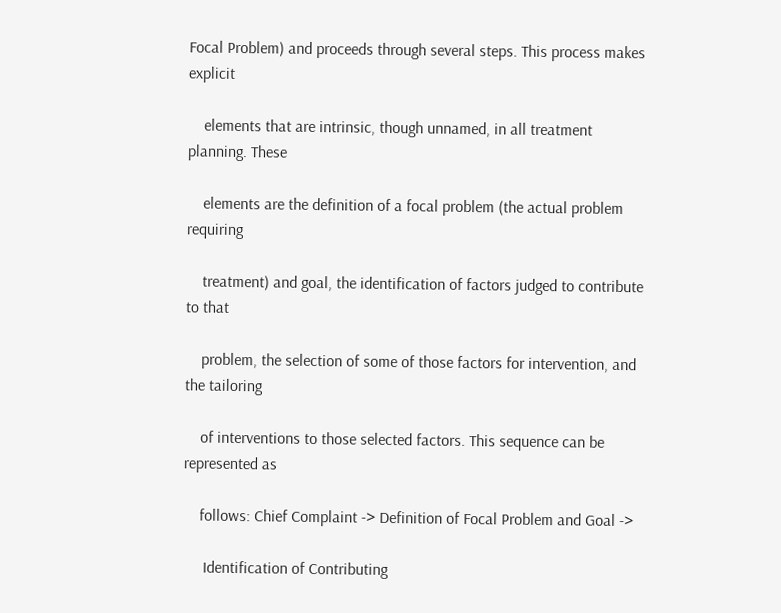Focal Problem) and proceeds through several steps. This process makes explicit

    elements that are intrinsic, though unnamed, in all treatment planning. These

    elements are the definition of a focal problem (the actual problem requiring

    treatment) and goal, the identification of factors judged to contribute to that

    problem, the selection of some of those factors for intervention, and the tailoring

    of interventions to those selected factors. This sequence can be represented as

    follows: Chief Complaint -> Definition of Focal Problem and Goal ->

     Identification of Contributing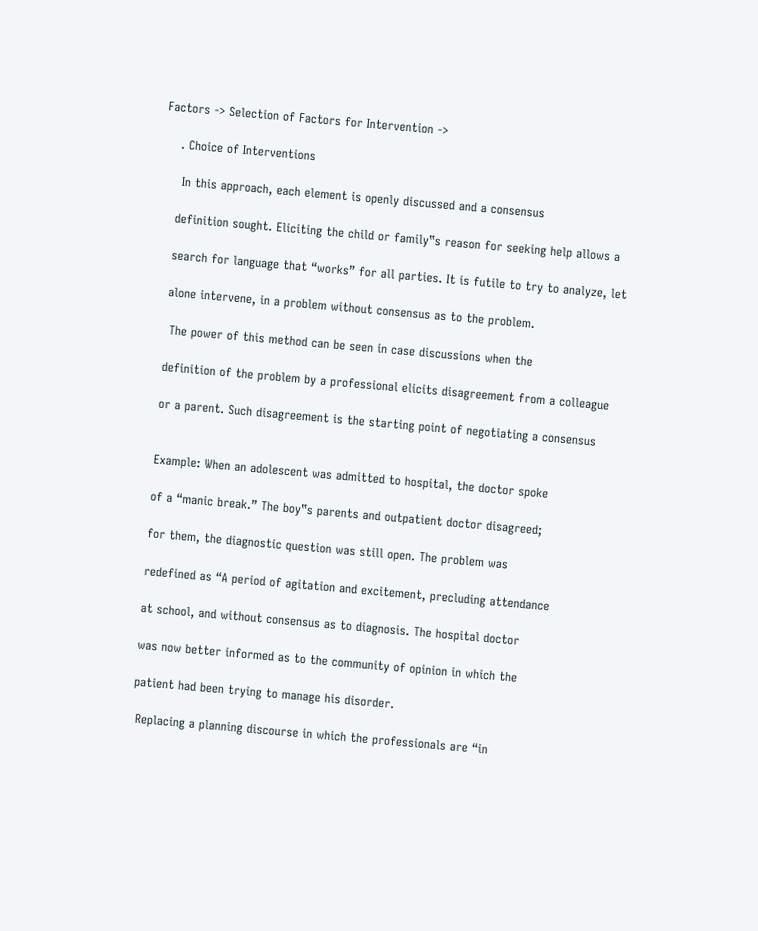Factors -> Selection of Factors for Intervention ->

    . Choice of Interventions

     In this approach, each element is openly discussed and a consensus

    definition sought. Eliciting the child or family‟s reason for seeking help allows a

    search for language that “works” for all parties. It is futile to try to analyze, let

    alone intervene, in a problem without consensus as to the problem.

     The power of this method can be seen in case discussions when the

    definition of the problem by a professional elicits disagreement from a colleague

    or a parent. Such disagreement is the starting point of negotiating a consensus


    Example: When an adolescent was admitted to hospital, the doctor spoke

    of a “manic break.” The boy‟s parents and outpatient doctor disagreed;

    for them, the diagnostic question was still open. The problem was

    redefined as “A period of agitation and excitement, precluding attendance

    at school, and without consensus as to diagnosis. The hospital doctor

    was now better informed as to the community of opinion in which the

    patient had been trying to manage his disorder.

     Replacing a planning discourse in which the professionals are “in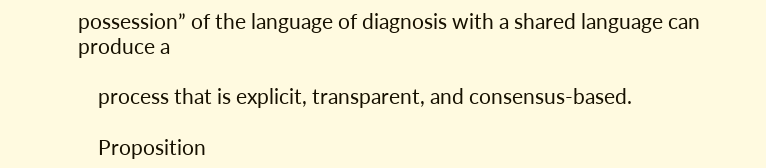possession” of the language of diagnosis with a shared language can produce a

    process that is explicit, transparent, and consensus-based.

    Proposition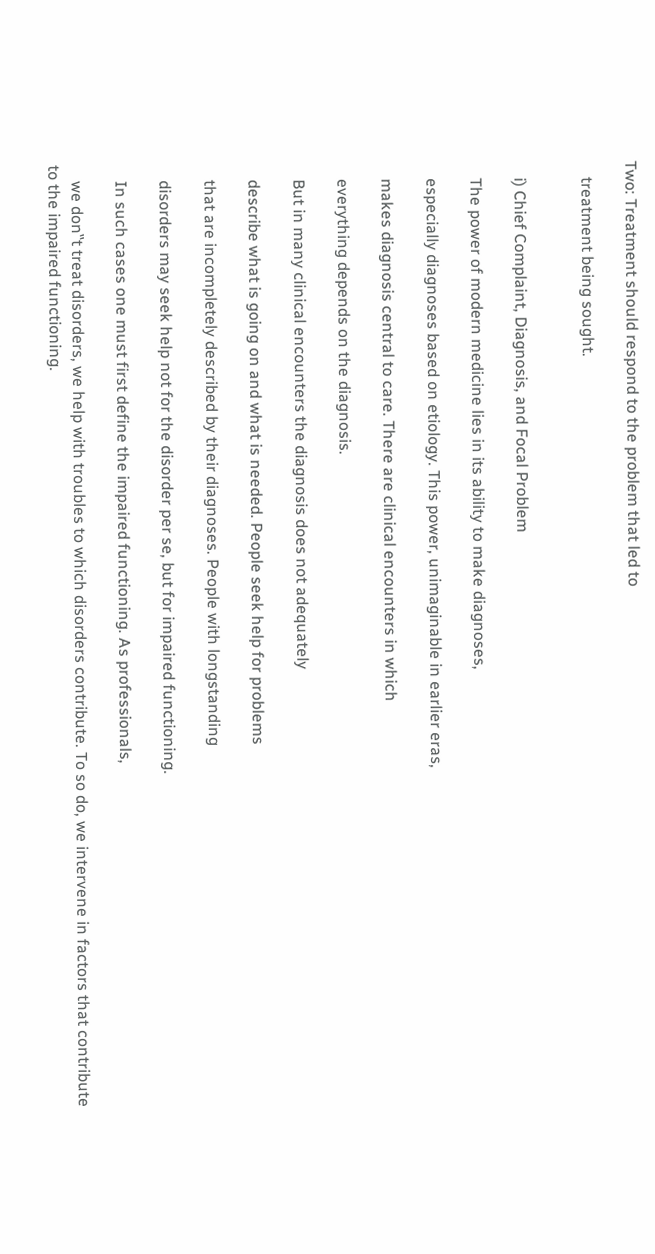Two: Treatment should respond to the problem that led to

    treatment being sought.


    i) Chief Complaint, Diagnosis, and Focal Problem

    The power of modern medicine lies in its ability to make diagnoses,

    especially diagnoses based on etiology. This power, unimaginable in earlier eras,

    makes diagnosis central to care. There are clinical encounters in which

    everything depends on the diagnosis.

    But in many clinical encounters the diagnosis does not adequately

    describe what is going on and what is needed. People seek help for problems

    that are incompletely described by their diagnoses. People with longstanding

    disorders may seek help not for the disorder per se, but for impaired functioning.

    In such cases one must first define the impaired functioning. As professionals,

    we don‟t treat disorders, we help with troubles to which disorders contribute. To so do, we intervene in factors that contribute to the impaired functioning.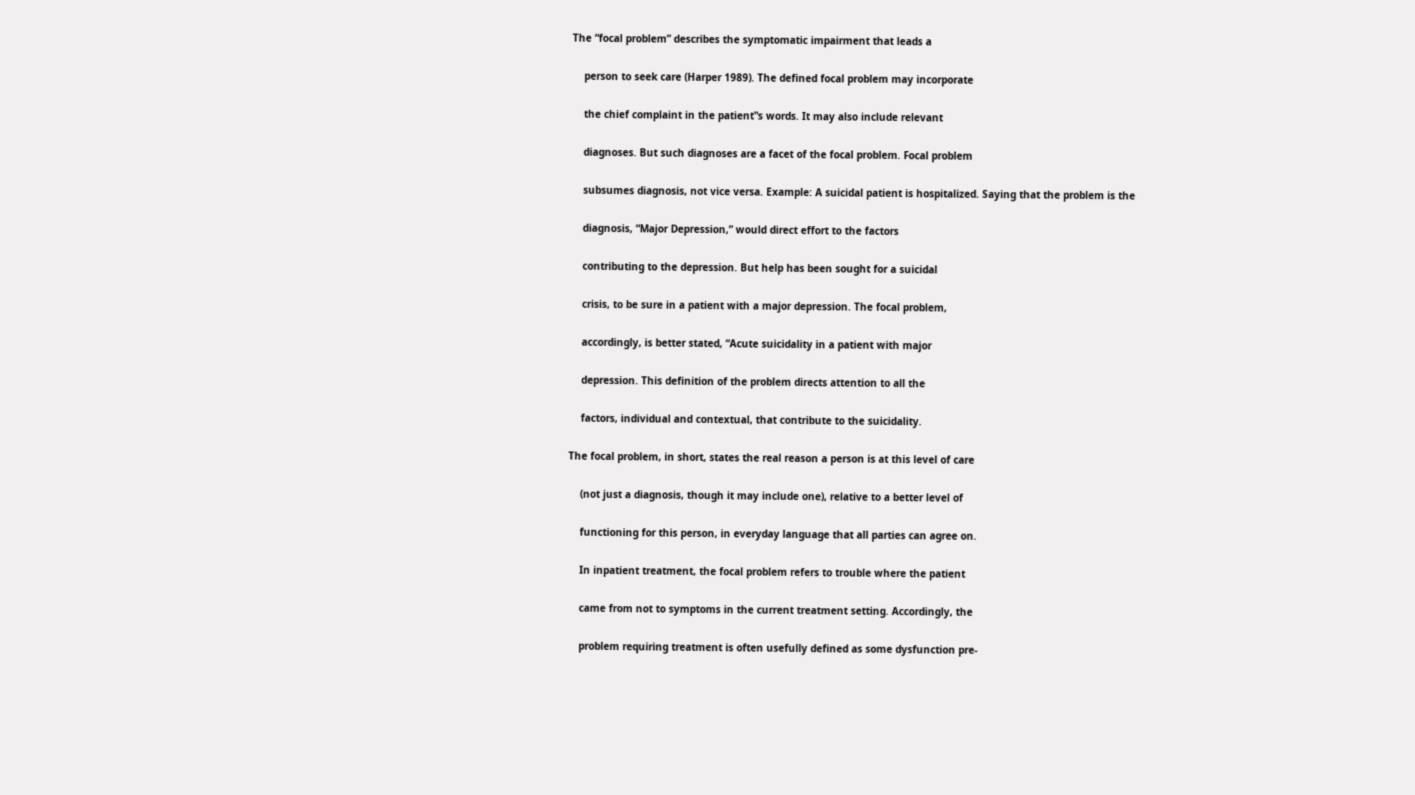The “focal problem” describes the symptomatic impairment that leads a

    person to seek care (Harper 1989). The defined focal problem may incorporate

    the chief complaint in the patient‟s words. It may also include relevant

    diagnoses. But such diagnoses are a facet of the focal problem. Focal problem

    subsumes diagnosis, not vice versa. Example: A suicidal patient is hospitalized. Saying that the problem is the

    diagnosis, “Major Depression,” would direct effort to the factors

    contributing to the depression. But help has been sought for a suicidal

    crisis, to be sure in a patient with a major depression. The focal problem,

    accordingly, is better stated, “Acute suicidality in a patient with major

    depression. This definition of the problem directs attention to all the

    factors, individual and contextual, that contribute to the suicidality.

The focal problem, in short, states the real reason a person is at this level of care

    (not just a diagnosis, though it may include one), relative to a better level of

    functioning for this person, in everyday language that all parties can agree on.

    In inpatient treatment, the focal problem refers to trouble where the patient

    came from not to symptoms in the current treatment setting. Accordingly, the

    problem requiring treatment is often usefully defined as some dysfunction pre-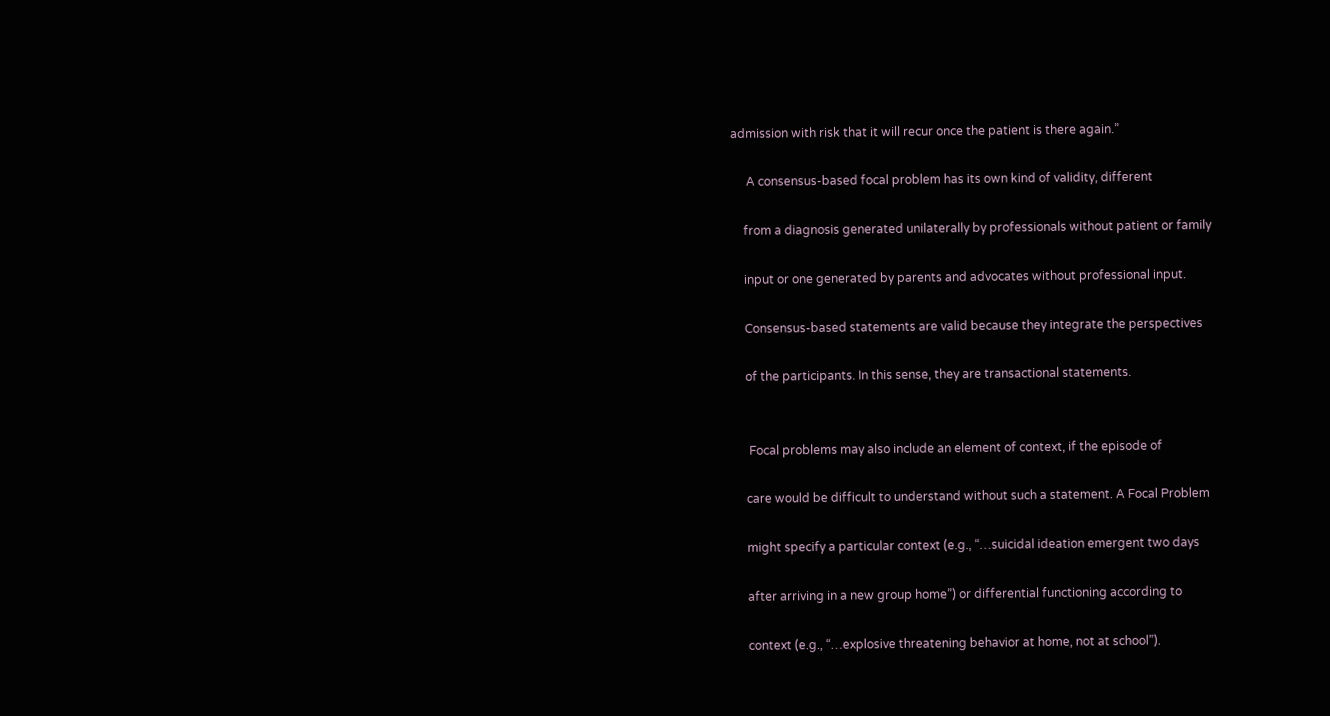admission with risk that it will recur once the patient is there again.”

     A consensus-based focal problem has its own kind of validity, different

    from a diagnosis generated unilaterally by professionals without patient or family

    input or one generated by parents and advocates without professional input.

    Consensus-based statements are valid because they integrate the perspectives

    of the participants. In this sense, they are transactional statements.


     Focal problems may also include an element of context, if the episode of

    care would be difficult to understand without such a statement. A Focal Problem

    might specify a particular context (e.g., “…suicidal ideation emergent two days

    after arriving in a new group home”) or differential functioning according to

    context (e.g., “…explosive threatening behavior at home, not at school”).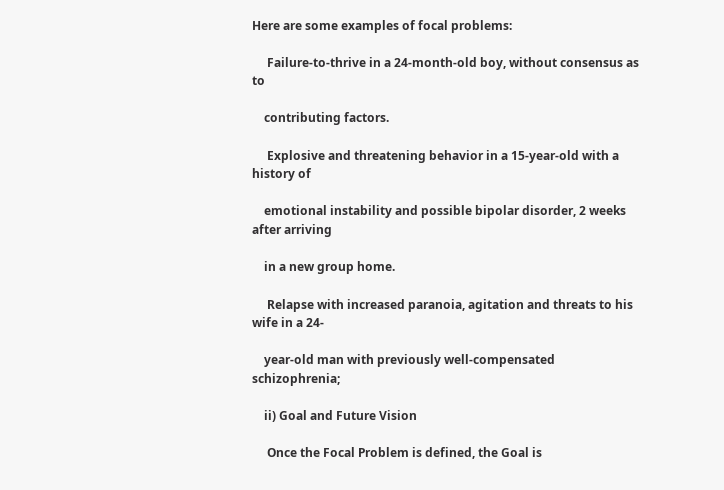Here are some examples of focal problems:

     Failure-to-thrive in a 24-month-old boy, without consensus as to

    contributing factors.

     Explosive and threatening behavior in a 15-year-old with a history of

    emotional instability and possible bipolar disorder, 2 weeks after arriving

    in a new group home.

     Relapse with increased paranoia, agitation and threats to his wife in a 24-

    year-old man with previously well-compensated schizophrenia;

    ii) Goal and Future Vision

     Once the Focal Problem is defined, the Goal is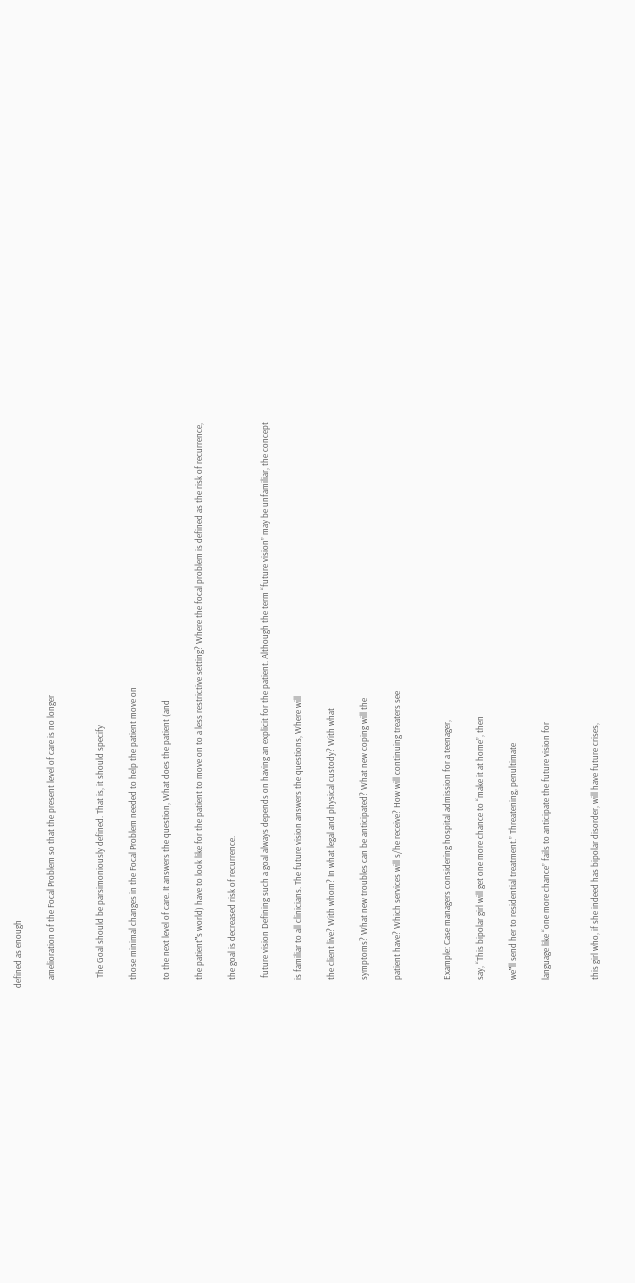defined as enough

    amelioration of the Focal Problem so that the present level of care is no longer


     The Goal should be parsimoniously defined. That is, it should specify

    those minimal changes in the Focal Problem needed to help the patient move on

    to the next level of care. It answers the question, What does the patient (and

    the patient‟s world) have to look like for the patient to move on to a less restrictive setting? Where the focal problem is defined as the risk of recurrence,

    the goal is decreased risk of recurrence.

     future vision Defining such a goal always depends on having an explicit for the patient. Although the term “future vision” may be unfamiliar, the concept

    is familiar to all clinicians. The future vision answers the questions, Where will

    the client live? With whom? In what legal and physical custody? With what

    symptoms? What new troubles can be anticipated? What new coping will the

    patient have? Which services will s/he receive? How will continuing treaters see


    Example: Case managers considering hospital admission for a teenager,

    say, “This bipolar girl will get one more chance to “make it at home”, then

    we‟ll send her to residential treatment.” Threatening, penultimate

    language like “one more chance” fails to anticipate the future vision for


    this girl who, if she indeed has bipolar disorder, will have future crises,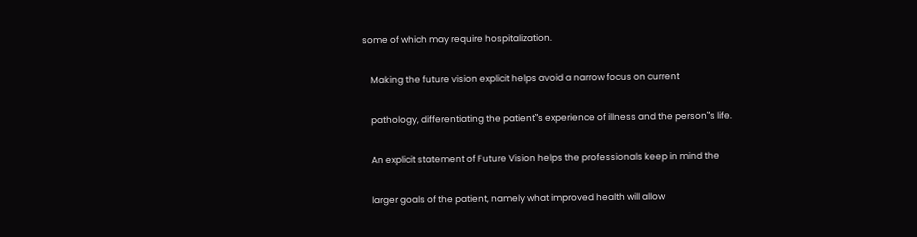some of which may require hospitalization.

    Making the future vision explicit helps avoid a narrow focus on current

    pathology, differentiating the patient‟s experience of illness and the person‟s life.

    An explicit statement of Future Vision helps the professionals keep in mind the

    larger goals of the patient, namely what improved health will allow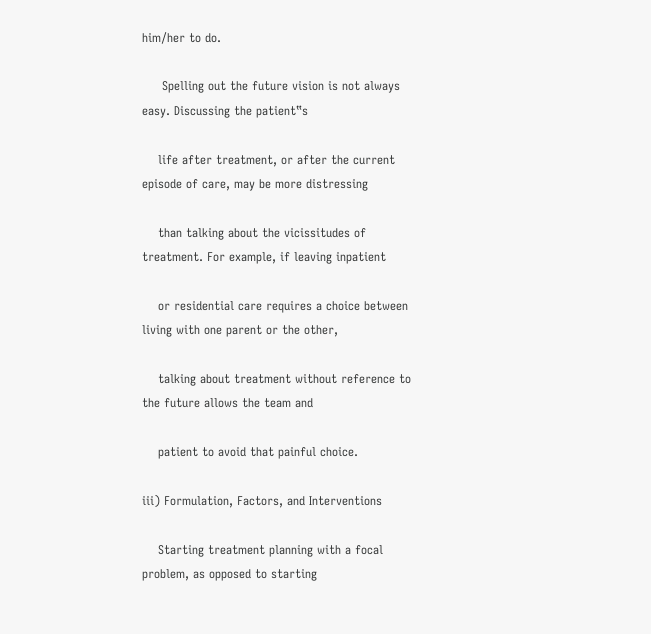him/her to do.

     Spelling out the future vision is not always easy. Discussing the patient‟s

    life after treatment, or after the current episode of care, may be more distressing

    than talking about the vicissitudes of treatment. For example, if leaving inpatient

    or residential care requires a choice between living with one parent or the other,

    talking about treatment without reference to the future allows the team and

    patient to avoid that painful choice.

iii) Formulation, Factors, and Interventions

    Starting treatment planning with a focal problem, as opposed to starting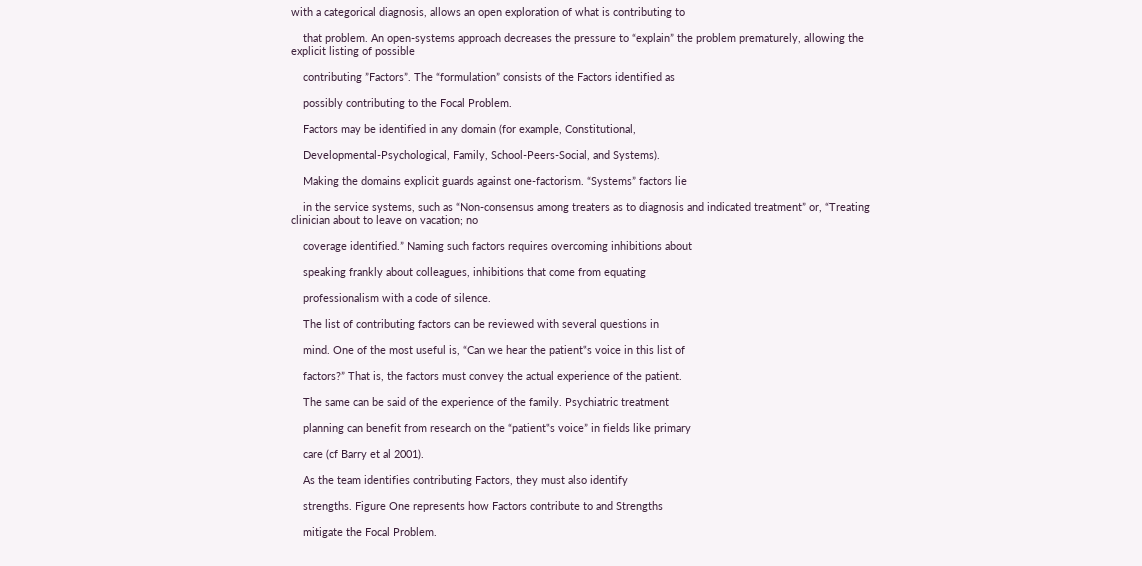with a categorical diagnosis, allows an open exploration of what is contributing to

    that problem. An open-systems approach decreases the pressure to “explain” the problem prematurely, allowing the explicit listing of possible

    contributing ”Factors”. The “formulation” consists of the Factors identified as

    possibly contributing to the Focal Problem.

    Factors may be identified in any domain (for example, Constitutional,

    Developmental-Psychological, Family, School-Peers-Social, and Systems).

    Making the domains explicit guards against one-factorism. “Systems” factors lie

    in the service systems, such as “Non-consensus among treaters as to diagnosis and indicated treatment” or, “Treating clinician about to leave on vacation; no

    coverage identified.” Naming such factors requires overcoming inhibitions about

    speaking frankly about colleagues, inhibitions that come from equating

    professionalism with a code of silence.

    The list of contributing factors can be reviewed with several questions in

    mind. One of the most useful is, “Can we hear the patient‟s voice in this list of

    factors?” That is, the factors must convey the actual experience of the patient.

    The same can be said of the experience of the family. Psychiatric treatment

    planning can benefit from research on the “patient‟s voice” in fields like primary

    care (cf Barry et al 2001).

    As the team identifies contributing Factors, they must also identify

    strengths. Figure One represents how Factors contribute to and Strengths

    mitigate the Focal Problem.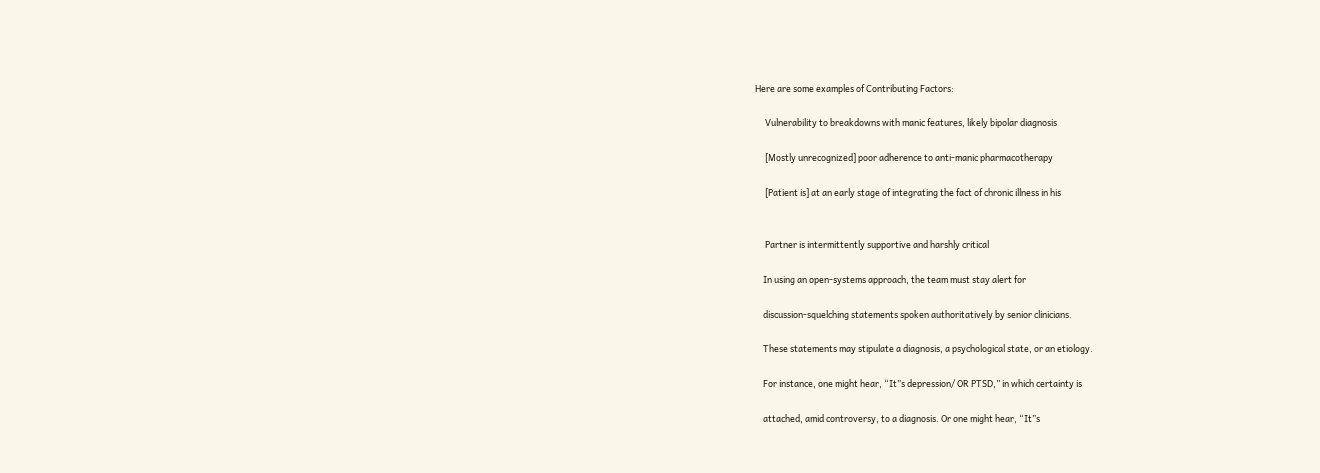Here are some examples of Contributing Factors:

     Vulnerability to breakdowns with manic features, likely bipolar diagnosis

     [Mostly unrecognized] poor adherence to anti-manic pharmacotherapy

     [Patient is] at an early stage of integrating the fact of chronic illness in his


     Partner is intermittently supportive and harshly critical

    In using an open-systems approach, the team must stay alert for

    discussion-squelching statements spoken authoritatively by senior clinicians.

    These statements may stipulate a diagnosis, a psychological state, or an etiology.

    For instance, one might hear, “It‟s depression/ OR PTSD,” in which certainty is

    attached, amid controversy, to a diagnosis. Or one might hear, “It‟s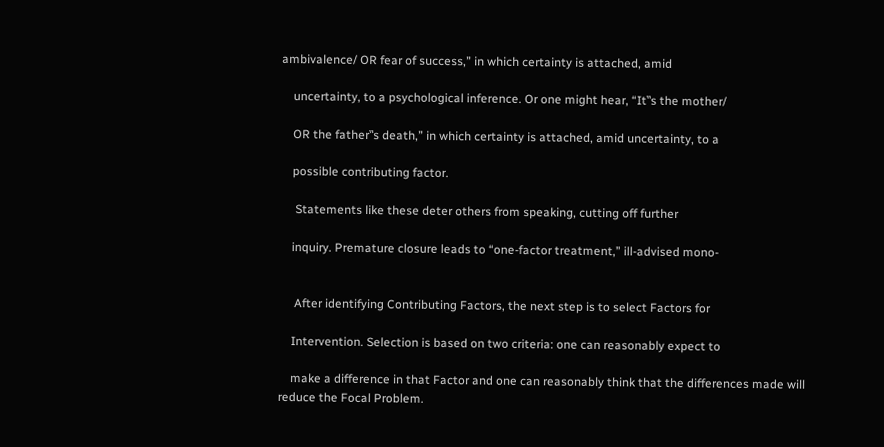ambivalence/ OR fear of success,” in which certainty is attached, amid

    uncertainty, to a psychological inference. Or one might hear, “It‟s the mother/

    OR the father‟s death,” in which certainty is attached, amid uncertainty, to a

    possible contributing factor.

     Statements like these deter others from speaking, cutting off further

    inquiry. Premature closure leads to “one-factor treatment,” ill-advised mono-


     After identifying Contributing Factors, the next step is to select Factors for

    Intervention. Selection is based on two criteria: one can reasonably expect to

    make a difference in that Factor and one can reasonably think that the differences made will reduce the Focal Problem.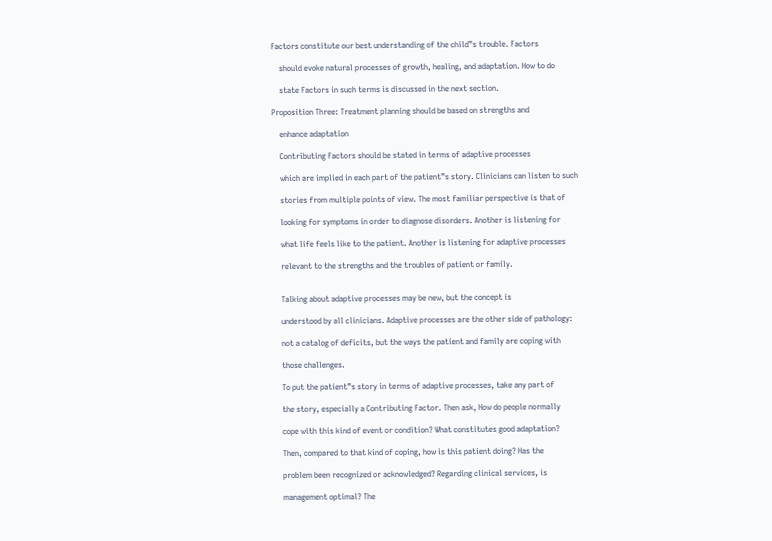Factors constitute our best understanding of the child‟s trouble. Factors

    should evoke natural processes of growth, healing, and adaptation. How to do

    state Factors in such terms is discussed in the next section.

Proposition Three: Treatment planning should be based on strengths and

    enhance adaptation

    Contributing Factors should be stated in terms of adaptive processes

    which are implied in each part of the patient‟s story. Clinicians can listen to such

    stories from multiple points of view. The most familiar perspective is that of

    looking for symptoms in order to diagnose disorders. Another is listening for

    what life feels like to the patient. Another is listening for adaptive processes

    relevant to the strengths and the troubles of patient or family.


    Talking about adaptive processes may be new, but the concept is

    understood by all clinicians. Adaptive processes are the other side of pathology:

    not a catalog of deficits, but the ways the patient and family are coping with

    those challenges.

    To put the patient‟s story in terms of adaptive processes, take any part of

    the story, especially a Contributing Factor. Then ask, How do people normally

    cope with this kind of event or condition? What constitutes good adaptation?

    Then, compared to that kind of coping, how is this patient doing? Has the

    problem been recognized or acknowledged? Regarding clinical services, is

    management optimal? The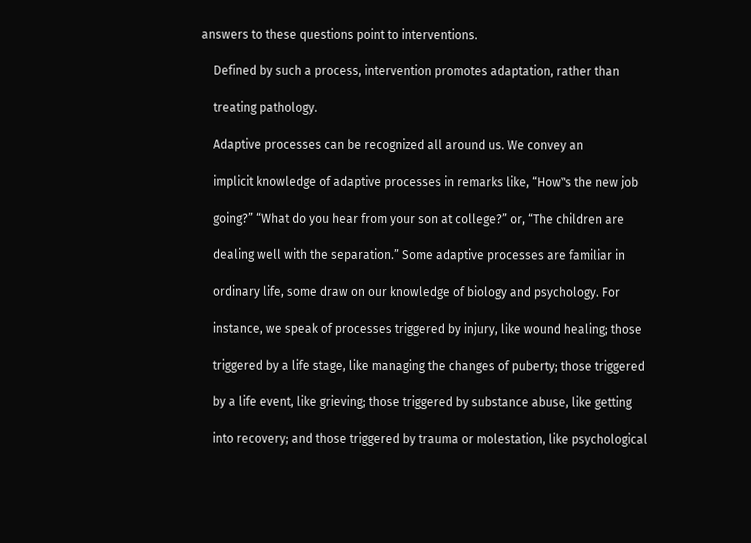answers to these questions point to interventions.

    Defined by such a process, intervention promotes adaptation, rather than

    treating pathology.

    Adaptive processes can be recognized all around us. We convey an

    implicit knowledge of adaptive processes in remarks like, “How‟s the new job

    going?” “What do you hear from your son at college?” or, “The children are

    dealing well with the separation.” Some adaptive processes are familiar in

    ordinary life, some draw on our knowledge of biology and psychology. For

    instance, we speak of processes triggered by injury, like wound healing; those

    triggered by a life stage, like managing the changes of puberty; those triggered

    by a life event, like grieving; those triggered by substance abuse, like getting

    into recovery; and those triggered by trauma or molestation, like psychological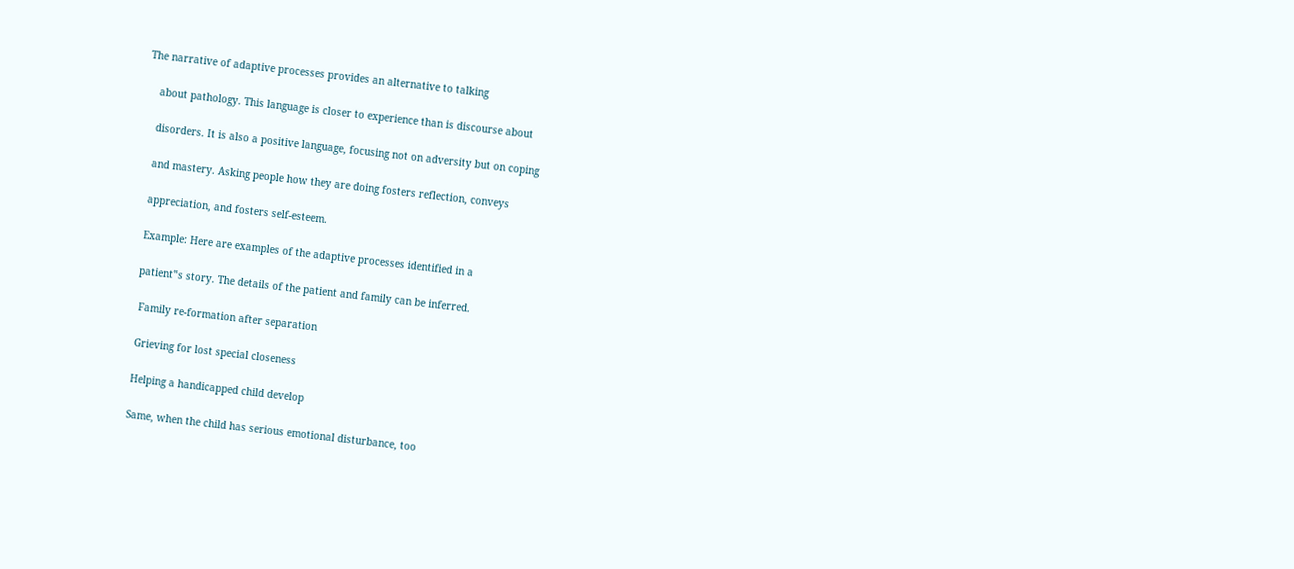The narrative of adaptive processes provides an alternative to talking

    about pathology. This language is closer to experience than is discourse about

    disorders. It is also a positive language, focusing not on adversity but on coping

    and mastery. Asking people how they are doing fosters reflection, conveys

    appreciation, and fosters self-esteem.

    Example: Here are examples of the adaptive processes identified in a

    patient‟s story. The details of the patient and family can be inferred.

     Family re-formation after separation

     Grieving for lost special closeness

     Helping a handicapped child develop

     Same, when the child has serious emotional disturbance, too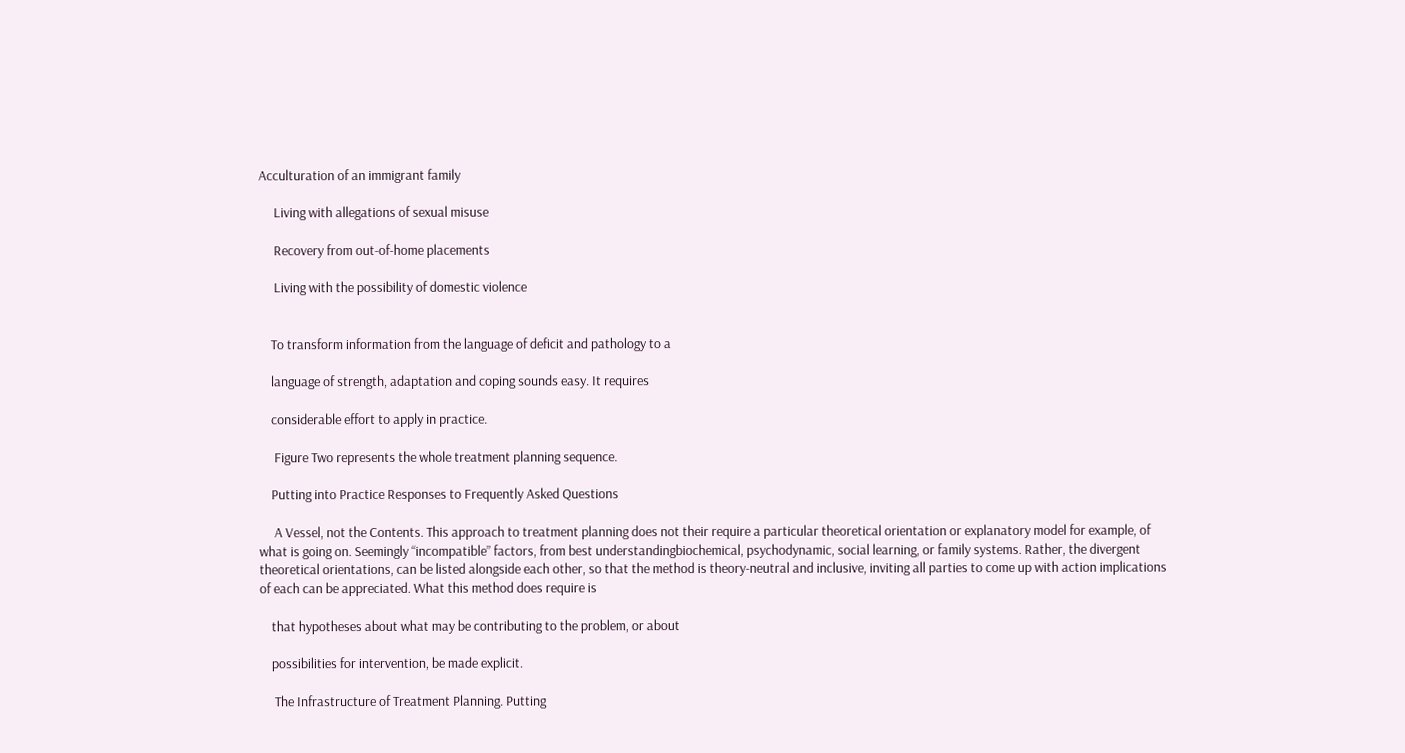Acculturation of an immigrant family

     Living with allegations of sexual misuse

     Recovery from out-of-home placements

     Living with the possibility of domestic violence


    To transform information from the language of deficit and pathology to a

    language of strength, adaptation and coping sounds easy. It requires

    considerable effort to apply in practice.

     Figure Two represents the whole treatment planning sequence.

    Putting into Practice Responses to Frequently Asked Questions

     A Vessel, not the Contents. This approach to treatment planning does not their require a particular theoretical orientation or explanatory model for example, of what is going on. Seemingly “incompatible” factors, from best understandingbiochemical, psychodynamic, social learning, or family systems. Rather, the divergent theoretical orientations, can be listed alongside each other, so that the method is theory-neutral and inclusive, inviting all parties to come up with action implications of each can be appreciated. What this method does require is

    that hypotheses about what may be contributing to the problem, or about

    possibilities for intervention, be made explicit.

     The Infrastructure of Treatment Planning. Putting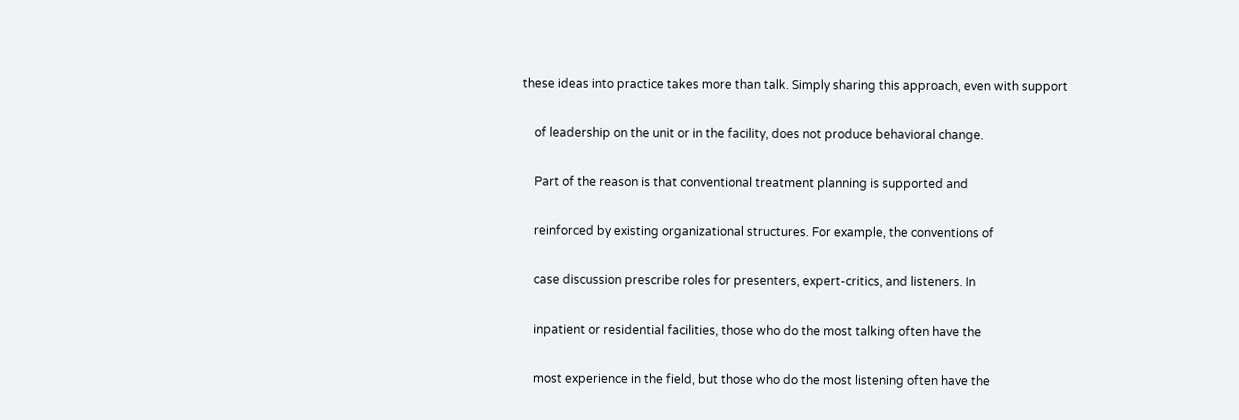these ideas into practice takes more than talk. Simply sharing this approach, even with support

    of leadership on the unit or in the facility, does not produce behavioral change.

    Part of the reason is that conventional treatment planning is supported and

    reinforced by existing organizational structures. For example, the conventions of

    case discussion prescribe roles for presenters, expert-critics, and listeners. In

    inpatient or residential facilities, those who do the most talking often have the

    most experience in the field, but those who do the most listening often have the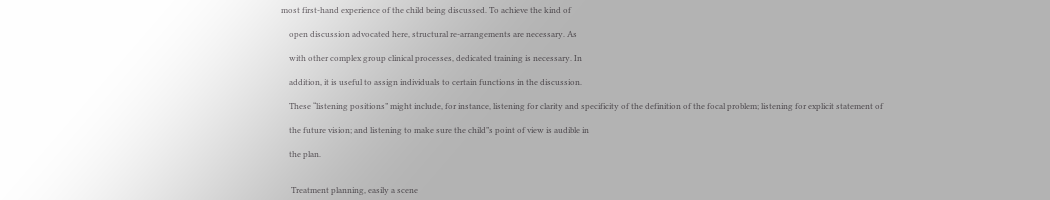most first-hand experience of the child being discussed. To achieve the kind of

    open discussion advocated here, structural re-arrangements are necessary. As

    with other complex group clinical processes, dedicated training is necessary. In

    addition, it is useful to assign individuals to certain functions in the discussion.

    These “listening positions” might include, for instance, listening for clarity and specificity of the definition of the focal problem; listening for explicit statement of

    the future vision; and listening to make sure the child‟s point of view is audible in

    the plan.


     Treatment planning, easily a scene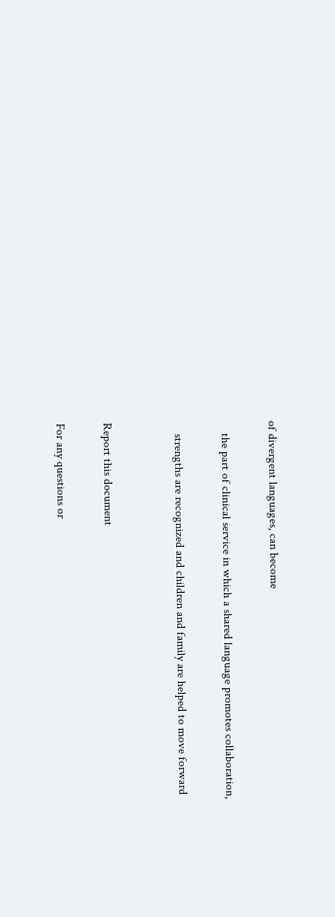of divergent languages, can become

    the part of clinical service in which a shared language promotes collaboration,

    strengths are recognized and children and family are helped to move forward


Report this document

For any questions or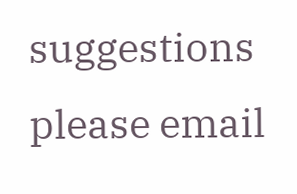suggestions please email